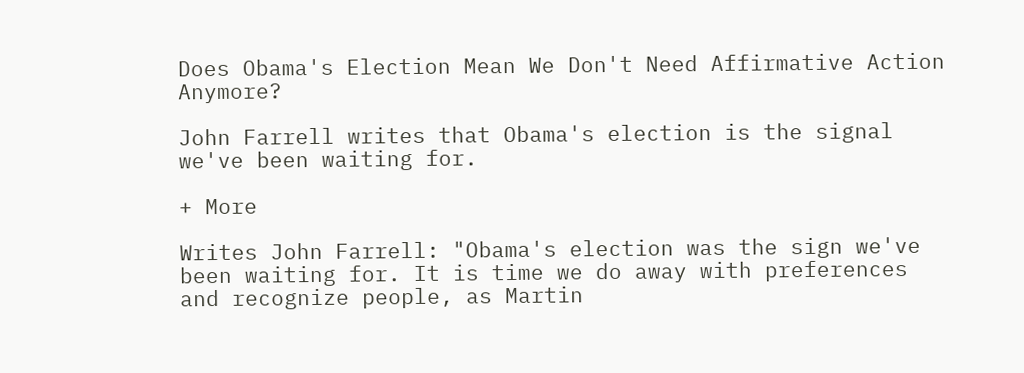Does Obama's Election Mean We Don't Need Affirmative Action Anymore?

John Farrell writes that Obama's election is the signal we've been waiting for.

+ More

Writes John Farrell: "Obama's election was the sign we've been waiting for. It is time we do away with preferences and recognize people, as Martin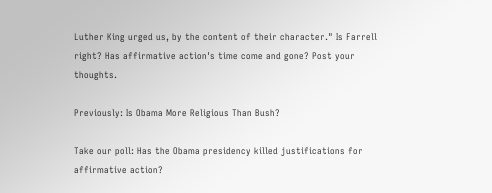Luther King urged us, by the content of their character." Is Farrell right? Has affirmative action's time come and gone? Post your thoughts.

Previously: Is Obama More Religious Than Bush?

Take our poll: Has the Obama presidency killed justifications for affirmative action?